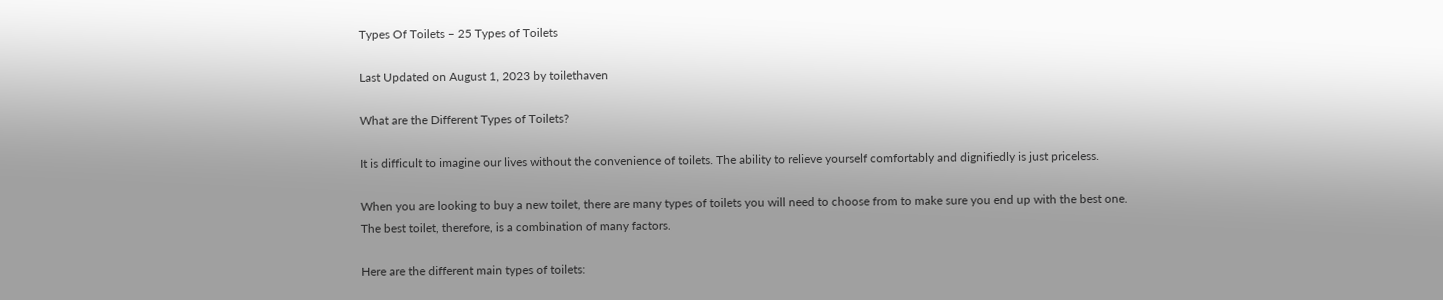Types Of Toilets – 25 Types of Toilets

Last Updated on August 1, 2023 by toilethaven

What are the Different Types of Toilets?

It is difficult to imagine our lives without the convenience of toilets. The ability to relieve yourself comfortably and dignifiedly is just priceless.

When you are looking to buy a new toilet, there are many types of toilets you will need to choose from to make sure you end up with the best one. The best toilet, therefore, is a combination of many factors.

Here are the different main types of toilets: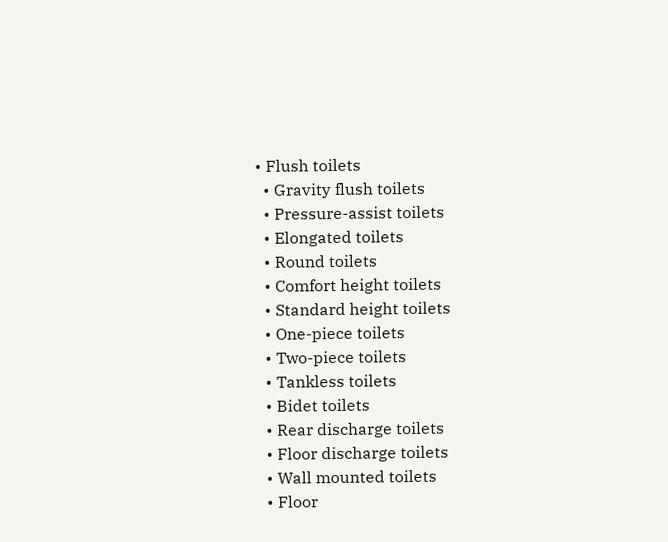• Flush toilets
  • Gravity flush toilets
  • Pressure-assist toilets
  • Elongated toilets
  • Round toilets
  • Comfort height toilets
  • Standard height toilets
  • One-piece toilets
  • Two-piece toilets
  • Tankless toilets
  • Bidet toilets
  • Rear discharge toilets
  • Floor discharge toilets
  • Wall mounted toilets
  • Floor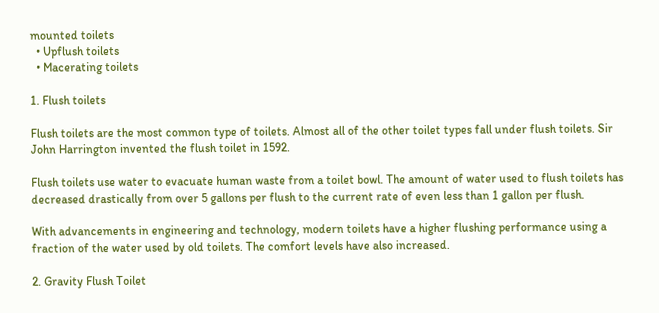mounted toilets
  • Upflush toilets
  • Macerating toilets

1. Flush toilets

Flush toilets are the most common type of toilets. Almost all of the other toilet types fall under flush toilets. Sir John Harrington invented the flush toilet in 1592.

Flush toilets use water to evacuate human waste from a toilet bowl. The amount of water used to flush toilets has decreased drastically from over 5 gallons per flush to the current rate of even less than 1 gallon per flush.

With advancements in engineering and technology, modern toilets have a higher flushing performance using a fraction of the water used by old toilets. The comfort levels have also increased.

2. Gravity Flush Toilet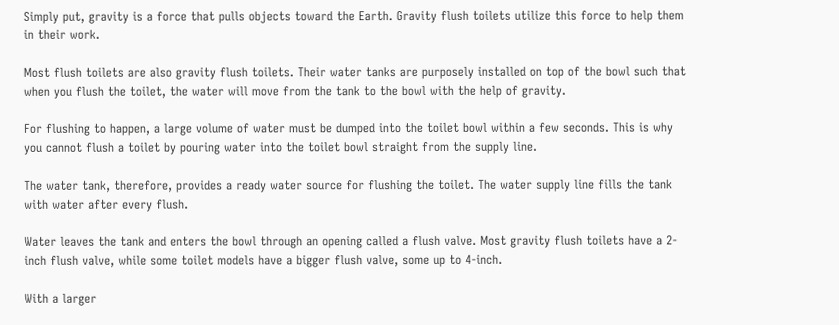Simply put, gravity is a force that pulls objects toward the Earth. Gravity flush toilets utilize this force to help them in their work.

Most flush toilets are also gravity flush toilets. Their water tanks are purposely installed on top of the bowl such that when you flush the toilet, the water will move from the tank to the bowl with the help of gravity.

For flushing to happen, a large volume of water must be dumped into the toilet bowl within a few seconds. This is why you cannot flush a toilet by pouring water into the toilet bowl straight from the supply line.

The water tank, therefore, provides a ready water source for flushing the toilet. The water supply line fills the tank with water after every flush.

Water leaves the tank and enters the bowl through an opening called a flush valve. Most gravity flush toilets have a 2-inch flush valve, while some toilet models have a bigger flush valve, some up to 4-inch.

With a larger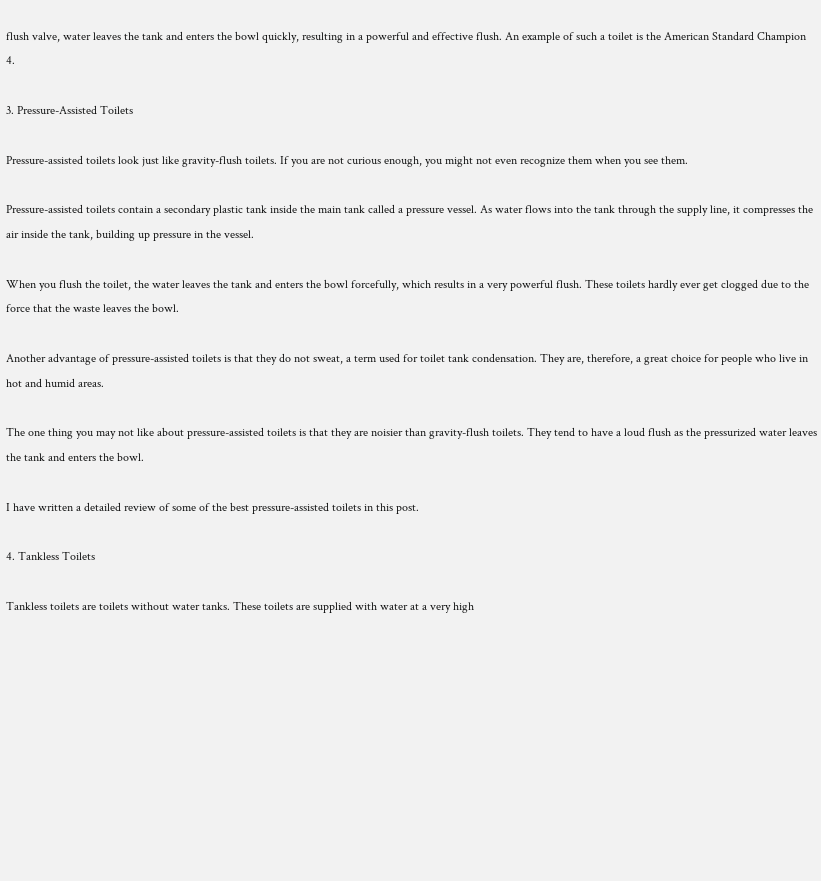flush valve, water leaves the tank and enters the bowl quickly, resulting in a powerful and effective flush. An example of such a toilet is the American Standard Champion 4.

3. Pressure-Assisted Toilets

Pressure-assisted toilets look just like gravity-flush toilets. If you are not curious enough, you might not even recognize them when you see them.

Pressure-assisted toilets contain a secondary plastic tank inside the main tank called a pressure vessel. As water flows into the tank through the supply line, it compresses the air inside the tank, building up pressure in the vessel.

When you flush the toilet, the water leaves the tank and enters the bowl forcefully, which results in a very powerful flush. These toilets hardly ever get clogged due to the force that the waste leaves the bowl.

Another advantage of pressure-assisted toilets is that they do not sweat, a term used for toilet tank condensation. They are, therefore, a great choice for people who live in hot and humid areas.

The one thing you may not like about pressure-assisted toilets is that they are noisier than gravity-flush toilets. They tend to have a loud flush as the pressurized water leaves the tank and enters the bowl.

I have written a detailed review of some of the best pressure-assisted toilets in this post.

4. Tankless Toilets

Tankless toilets are toilets without water tanks. These toilets are supplied with water at a very high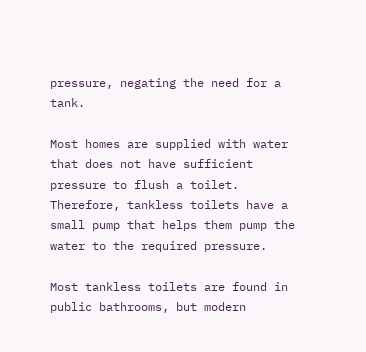pressure, negating the need for a tank.

Most homes are supplied with water that does not have sufficient pressure to flush a toilet. Therefore, tankless toilets have a small pump that helps them pump the water to the required pressure.

Most tankless toilets are found in public bathrooms, but modern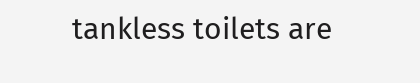tankless toilets are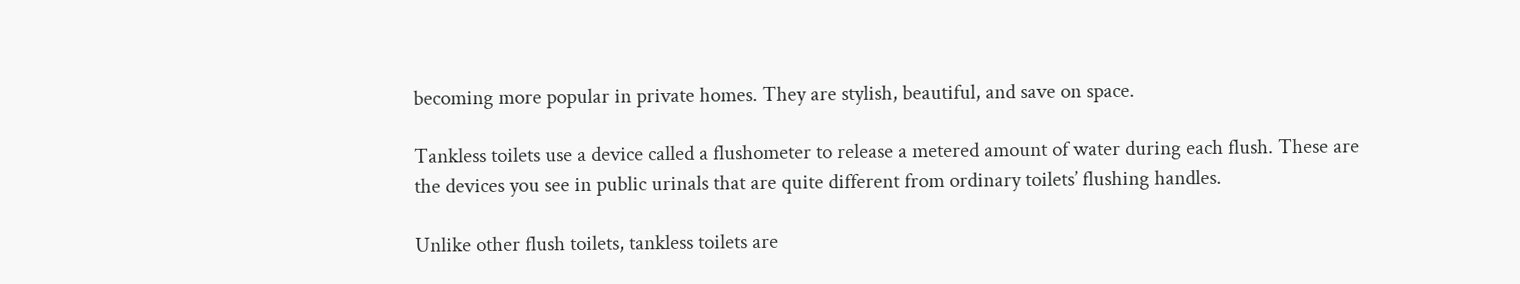becoming more popular in private homes. They are stylish, beautiful, and save on space.

Tankless toilets use a device called a flushometer to release a metered amount of water during each flush. These are the devices you see in public urinals that are quite different from ordinary toilets’ flushing handles.

Unlike other flush toilets, tankless toilets are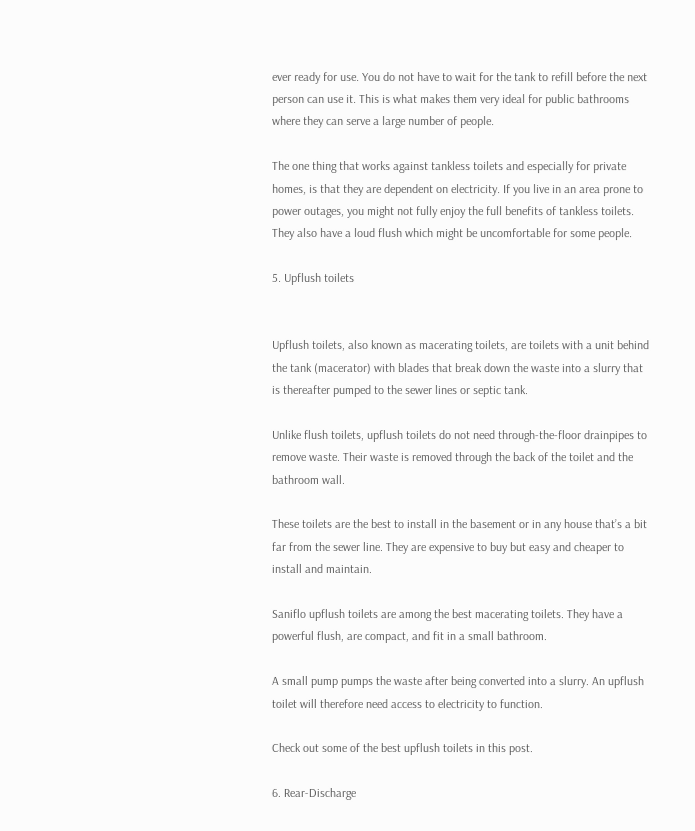ever ready for use. You do not have to wait for the tank to refill before the next person can use it. This is what makes them very ideal for public bathrooms where they can serve a large number of people.

The one thing that works against tankless toilets and especially for private homes, is that they are dependent on electricity. If you live in an area prone to power outages, you might not fully enjoy the full benefits of tankless toilets. They also have a loud flush which might be uncomfortable for some people.

5. Upflush toilets


Upflush toilets, also known as macerating toilets, are toilets with a unit behind the tank (macerator) with blades that break down the waste into a slurry that is thereafter pumped to the sewer lines or septic tank.

Unlike flush toilets, upflush toilets do not need through-the-floor drainpipes to remove waste. Their waste is removed through the back of the toilet and the bathroom wall.

These toilets are the best to install in the basement or in any house that’s a bit far from the sewer line. They are expensive to buy but easy and cheaper to install and maintain.

Saniflo upflush toilets are among the best macerating toilets. They have a powerful flush, are compact, and fit in a small bathroom.

A small pump pumps the waste after being converted into a slurry. An upflush toilet will therefore need access to electricity to function.

Check out some of the best upflush toilets in this post.

6. Rear-Discharge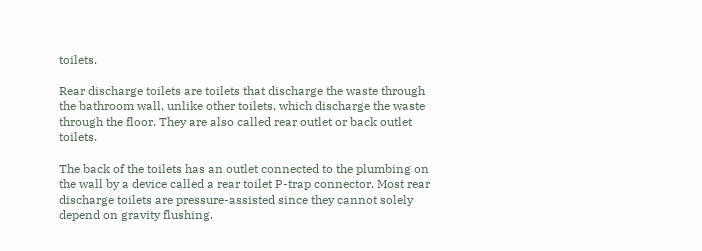toilets.

Rear discharge toilets are toilets that discharge the waste through the bathroom wall, unlike other toilets, which discharge the waste through the floor. They are also called rear outlet or back outlet toilets.

The back of the toilets has an outlet connected to the plumbing on the wall by a device called a rear toilet P-trap connector. Most rear discharge toilets are pressure-assisted since they cannot solely depend on gravity flushing.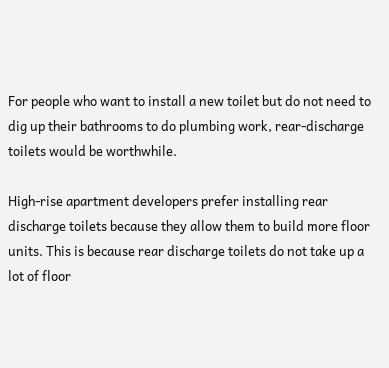For people who want to install a new toilet but do not need to dig up their bathrooms to do plumbing work, rear-discharge toilets would be worthwhile.

High-rise apartment developers prefer installing rear discharge toilets because they allow them to build more floor units. This is because rear discharge toilets do not take up a lot of floor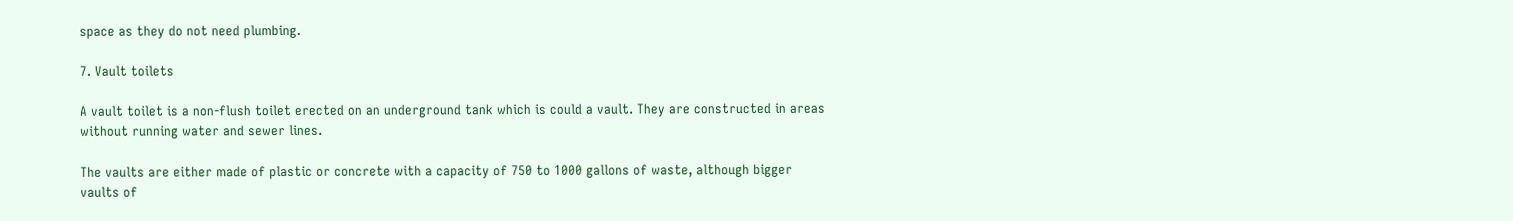space as they do not need plumbing.

7. Vault toilets

A vault toilet is a non-flush toilet erected on an underground tank which is could a vault. They are constructed in areas without running water and sewer lines.

The vaults are either made of plastic or concrete with a capacity of 750 to 1000 gallons of waste, although bigger vaults of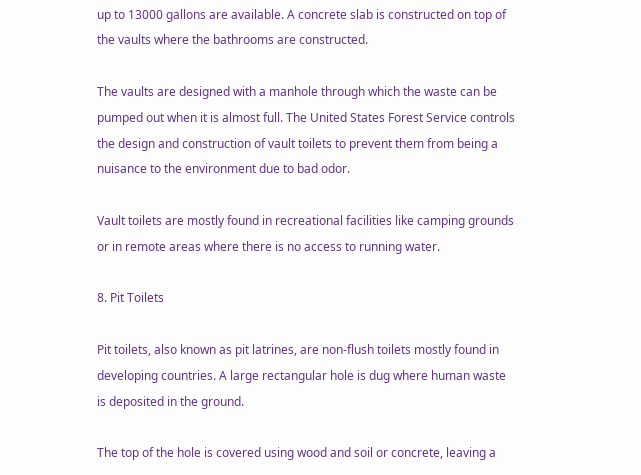up to 13000 gallons are available. A concrete slab is constructed on top of the vaults where the bathrooms are constructed.

The vaults are designed with a manhole through which the waste can be pumped out when it is almost full. The United States Forest Service controls the design and construction of vault toilets to prevent them from being a nuisance to the environment due to bad odor.

Vault toilets are mostly found in recreational facilities like camping grounds or in remote areas where there is no access to running water.

8. Pit Toilets

Pit toilets, also known as pit latrines, are non-flush toilets mostly found in developing countries. A large rectangular hole is dug where human waste is deposited in the ground.

The top of the hole is covered using wood and soil or concrete, leaving a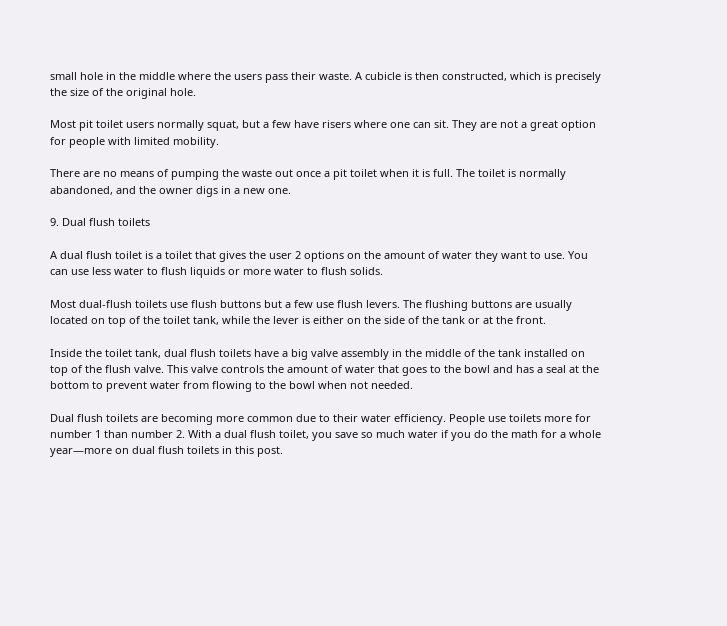small hole in the middle where the users pass their waste. A cubicle is then constructed, which is precisely the size of the original hole.

Most pit toilet users normally squat, but a few have risers where one can sit. They are not a great option for people with limited mobility.

There are no means of pumping the waste out once a pit toilet when it is full. The toilet is normally abandoned, and the owner digs in a new one.

9. Dual flush toilets

A dual flush toilet is a toilet that gives the user 2 options on the amount of water they want to use. You can use less water to flush liquids or more water to flush solids.

Most dual-flush toilets use flush buttons but a few use flush levers. The flushing buttons are usually located on top of the toilet tank, while the lever is either on the side of the tank or at the front.

Inside the toilet tank, dual flush toilets have a big valve assembly in the middle of the tank installed on top of the flush valve. This valve controls the amount of water that goes to the bowl and has a seal at the bottom to prevent water from flowing to the bowl when not needed.

Dual flush toilets are becoming more common due to their water efficiency. People use toilets more for number 1 than number 2. With a dual flush toilet, you save so much water if you do the math for a whole year—more on dual flush toilets in this post.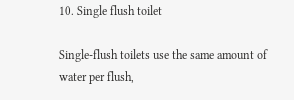10. Single flush toilet

Single-flush toilets use the same amount of water per flush,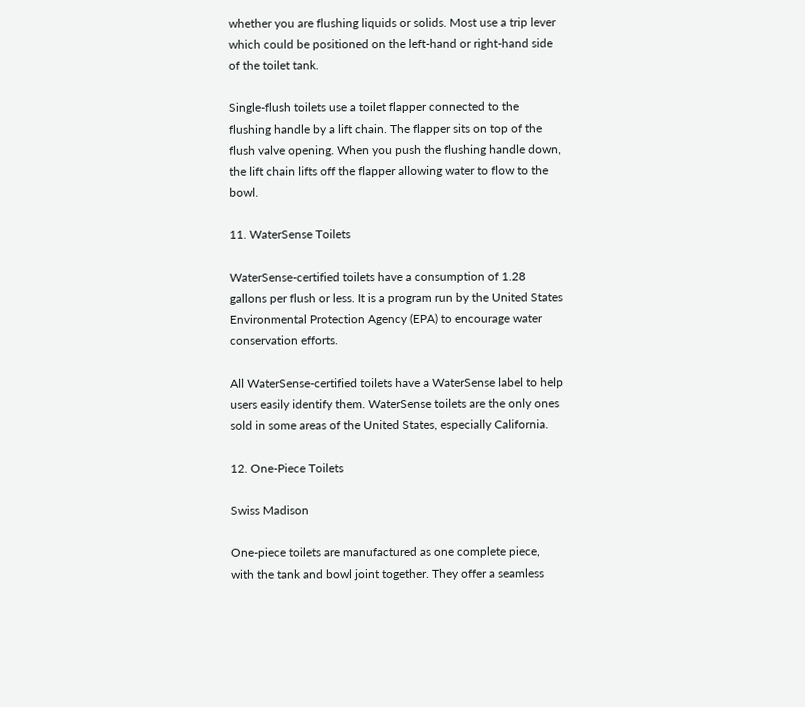whether you are flushing liquids or solids. Most use a trip lever which could be positioned on the left-hand or right-hand side of the toilet tank.

Single-flush toilets use a toilet flapper connected to the flushing handle by a lift chain. The flapper sits on top of the flush valve opening. When you push the flushing handle down, the lift chain lifts off the flapper allowing water to flow to the bowl.

11. WaterSense Toilets

WaterSense-certified toilets have a consumption of 1.28 gallons per flush or less. It is a program run by the United States Environmental Protection Agency (EPA) to encourage water conservation efforts.

All WaterSense-certified toilets have a WaterSense label to help users easily identify them. WaterSense toilets are the only ones sold in some areas of the United States, especially California.

12. One-Piece Toilets

Swiss Madison

One-piece toilets are manufactured as one complete piece, with the tank and bowl joint together. They offer a seamless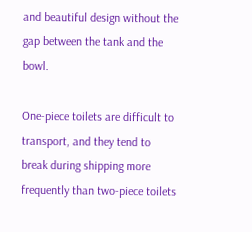and beautiful design without the gap between the tank and the bowl.

One-piece toilets are difficult to transport, and they tend to break during shipping more frequently than two-piece toilets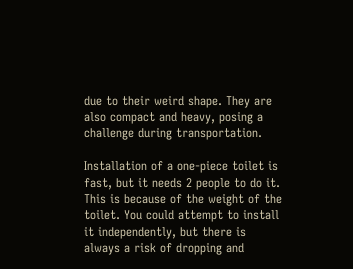due to their weird shape. They are also compact and heavy, posing a challenge during transportation.

Installation of a one-piece toilet is fast, but it needs 2 people to do it. This is because of the weight of the toilet. You could attempt to install it independently, but there is always a risk of dropping and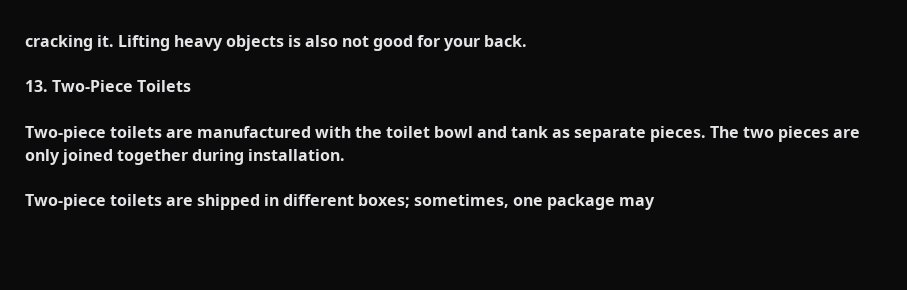cracking it. Lifting heavy objects is also not good for your back.

13. Two-Piece Toilets

Two-piece toilets are manufactured with the toilet bowl and tank as separate pieces. The two pieces are only joined together during installation.

Two-piece toilets are shipped in different boxes; sometimes, one package may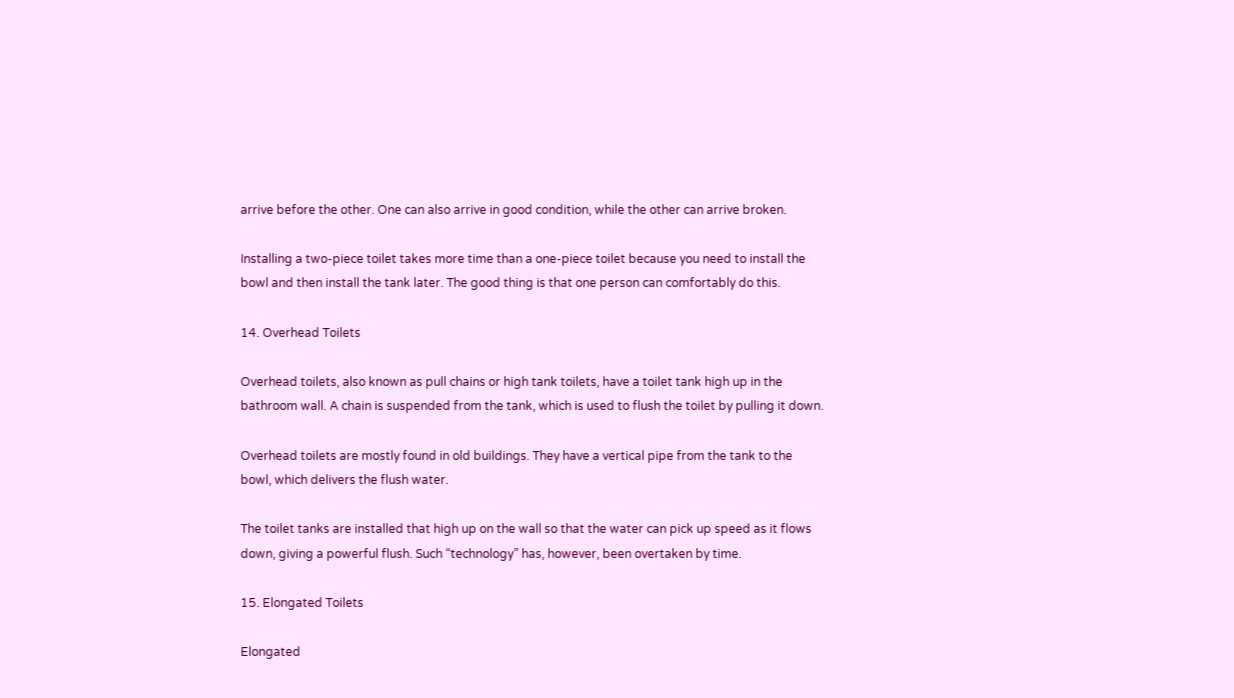arrive before the other. One can also arrive in good condition, while the other can arrive broken.

Installing a two-piece toilet takes more time than a one-piece toilet because you need to install the bowl and then install the tank later. The good thing is that one person can comfortably do this.

14. Overhead Toilets

Overhead toilets, also known as pull chains or high tank toilets, have a toilet tank high up in the bathroom wall. A chain is suspended from the tank, which is used to flush the toilet by pulling it down.

Overhead toilets are mostly found in old buildings. They have a vertical pipe from the tank to the bowl, which delivers the flush water.

The toilet tanks are installed that high up on the wall so that the water can pick up speed as it flows down, giving a powerful flush. Such “technology” has, however, been overtaken by time.

15. Elongated Toilets

Elongated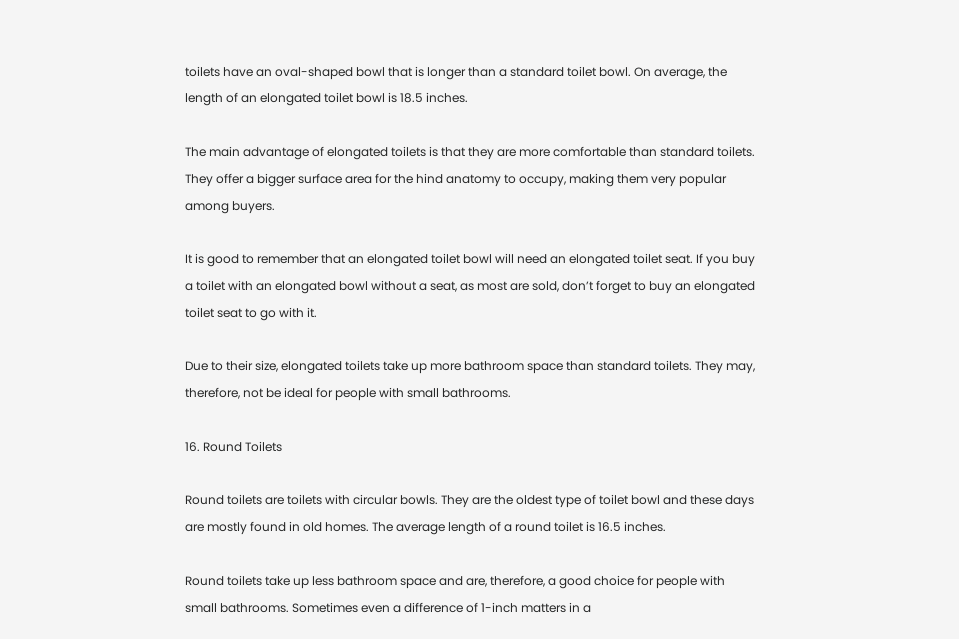toilets have an oval-shaped bowl that is longer than a standard toilet bowl. On average, the length of an elongated toilet bowl is 18.5 inches.

The main advantage of elongated toilets is that they are more comfortable than standard toilets. They offer a bigger surface area for the hind anatomy to occupy, making them very popular among buyers.

It is good to remember that an elongated toilet bowl will need an elongated toilet seat. If you buy a toilet with an elongated bowl without a seat, as most are sold, don’t forget to buy an elongated toilet seat to go with it.

Due to their size, elongated toilets take up more bathroom space than standard toilets. They may, therefore, not be ideal for people with small bathrooms.

16. Round Toilets

Round toilets are toilets with circular bowls. They are the oldest type of toilet bowl and these days are mostly found in old homes. The average length of a round toilet is 16.5 inches.

Round toilets take up less bathroom space and are, therefore, a good choice for people with small bathrooms. Sometimes even a difference of 1-inch matters in a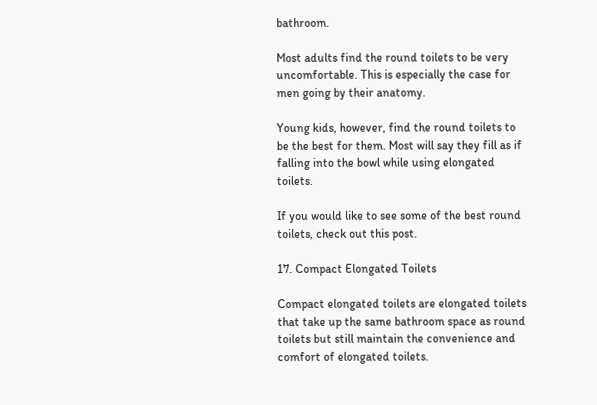bathroom.

Most adults find the round toilets to be very uncomfortable. This is especially the case for men going by their anatomy.

Young kids, however, find the round toilets to be the best for them. Most will say they fill as if falling into the bowl while using elongated toilets.

If you would like to see some of the best round toilets, check out this post.

17. Compact Elongated Toilets

Compact elongated toilets are elongated toilets that take up the same bathroom space as round toilets but still maintain the convenience and comfort of elongated toilets.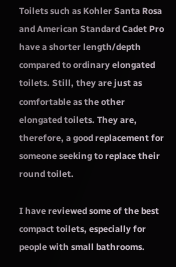Toilets such as Kohler Santa Rosa and American Standard Cadet Pro have a shorter length/depth compared to ordinary elongated toilets. Still, they are just as comfortable as the other elongated toilets. They are, therefore, a good replacement for someone seeking to replace their round toilet.

I have reviewed some of the best compact toilets, especially for people with small bathrooms.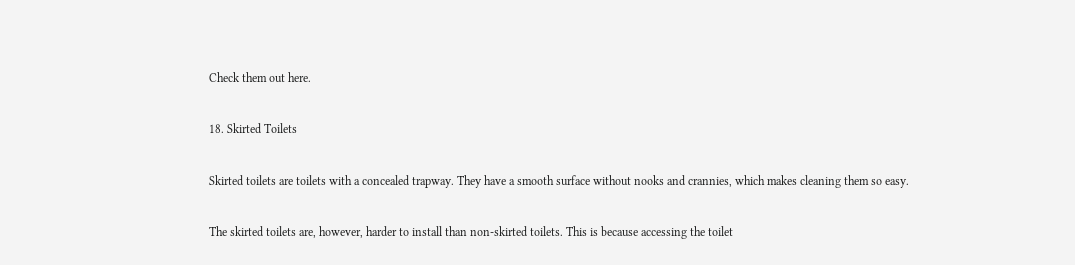Check them out here.

18. Skirted Toilets

Skirted toilets are toilets with a concealed trapway. They have a smooth surface without nooks and crannies, which makes cleaning them so easy.

The skirted toilets are, however, harder to install than non-skirted toilets. This is because accessing the toilet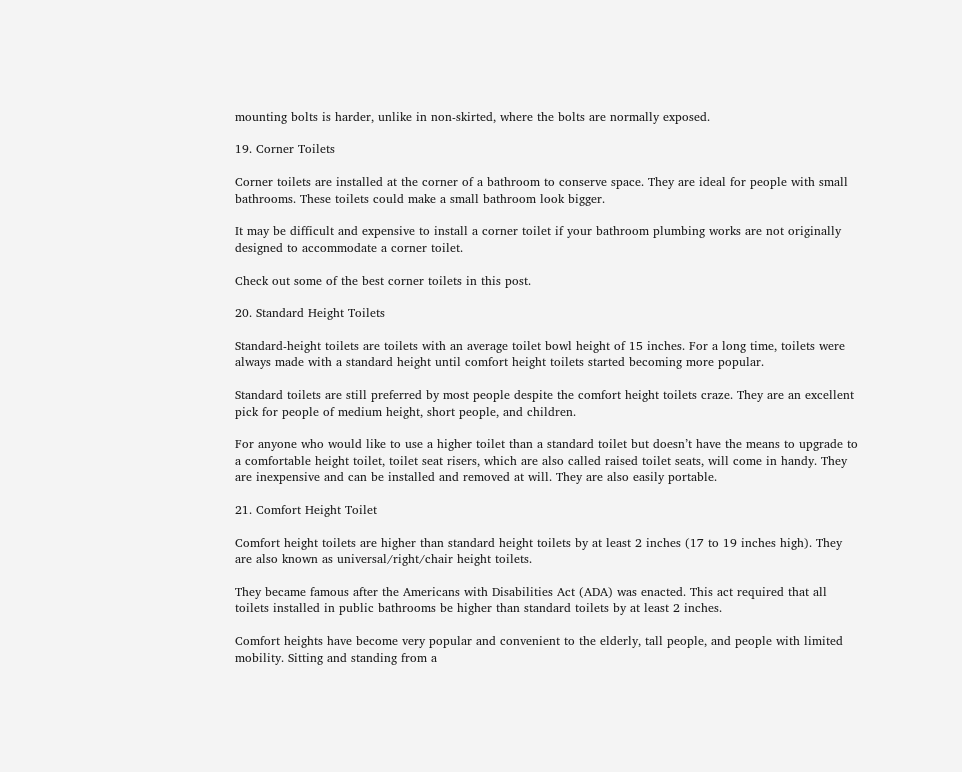mounting bolts is harder, unlike in non-skirted, where the bolts are normally exposed.

19. Corner Toilets

Corner toilets are installed at the corner of a bathroom to conserve space. They are ideal for people with small bathrooms. These toilets could make a small bathroom look bigger.

It may be difficult and expensive to install a corner toilet if your bathroom plumbing works are not originally designed to accommodate a corner toilet.

Check out some of the best corner toilets in this post.

20. Standard Height Toilets

Standard-height toilets are toilets with an average toilet bowl height of 15 inches. For a long time, toilets were always made with a standard height until comfort height toilets started becoming more popular.

Standard toilets are still preferred by most people despite the comfort height toilets craze. They are an excellent pick for people of medium height, short people, and children.

For anyone who would like to use a higher toilet than a standard toilet but doesn’t have the means to upgrade to a comfortable height toilet, toilet seat risers, which are also called raised toilet seats, will come in handy. They are inexpensive and can be installed and removed at will. They are also easily portable.

21. Comfort Height Toilet

Comfort height toilets are higher than standard height toilets by at least 2 inches (17 to 19 inches high). They are also known as universal/right/chair height toilets.

They became famous after the Americans with Disabilities Act (ADA) was enacted. This act required that all toilets installed in public bathrooms be higher than standard toilets by at least 2 inches.

Comfort heights have become very popular and convenient to the elderly, tall people, and people with limited mobility. Sitting and standing from a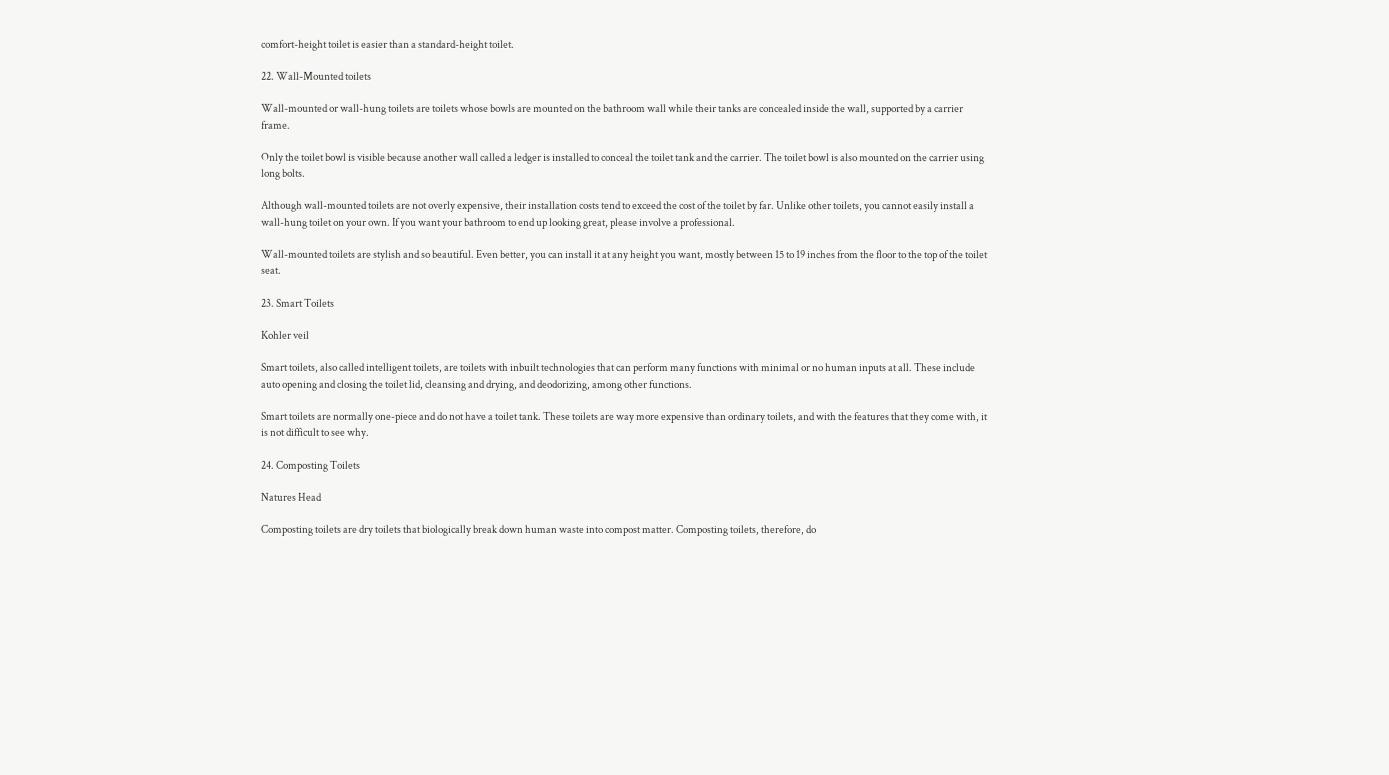comfort-height toilet is easier than a standard-height toilet.

22. Wall-Mounted toilets

Wall-mounted or wall-hung toilets are toilets whose bowls are mounted on the bathroom wall while their tanks are concealed inside the wall, supported by a carrier frame.

Only the toilet bowl is visible because another wall called a ledger is installed to conceal the toilet tank and the carrier. The toilet bowl is also mounted on the carrier using long bolts.

Although wall-mounted toilets are not overly expensive, their installation costs tend to exceed the cost of the toilet by far. Unlike other toilets, you cannot easily install a wall-hung toilet on your own. If you want your bathroom to end up looking great, please involve a professional.

Wall-mounted toilets are stylish and so beautiful. Even better, you can install it at any height you want, mostly between 15 to 19 inches from the floor to the top of the toilet seat.

23. Smart Toilets

Kohler veil

Smart toilets, also called intelligent toilets, are toilets with inbuilt technologies that can perform many functions with minimal or no human inputs at all. These include auto opening and closing the toilet lid, cleansing and drying, and deodorizing, among other functions.

Smart toilets are normally one-piece and do not have a toilet tank. These toilets are way more expensive than ordinary toilets, and with the features that they come with, it is not difficult to see why.

24. Composting Toilets

Natures Head

Composting toilets are dry toilets that biologically break down human waste into compost matter. Composting toilets, therefore, do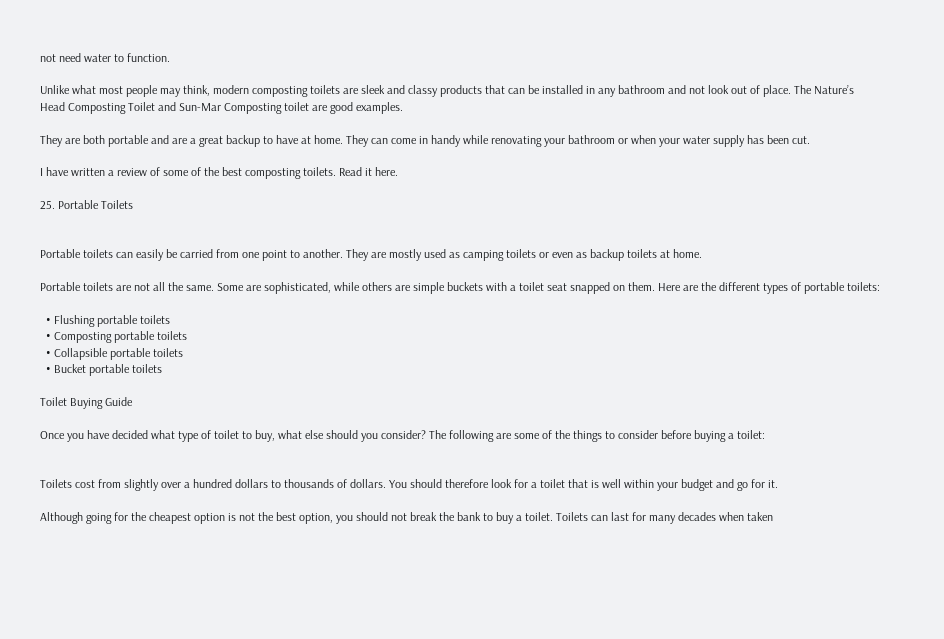not need water to function.

Unlike what most people may think, modern composting toilets are sleek and classy products that can be installed in any bathroom and not look out of place. The Nature’s Head Composting Toilet and Sun-Mar Composting toilet are good examples.

They are both portable and are a great backup to have at home. They can come in handy while renovating your bathroom or when your water supply has been cut.

I have written a review of some of the best composting toilets. Read it here.

25. Portable Toilets


Portable toilets can easily be carried from one point to another. They are mostly used as camping toilets or even as backup toilets at home.

Portable toilets are not all the same. Some are sophisticated, while others are simple buckets with a toilet seat snapped on them. Here are the different types of portable toilets:

  • Flushing portable toilets
  • Composting portable toilets
  • Collapsible portable toilets
  • Bucket portable toilets

Toilet Buying Guide

Once you have decided what type of toilet to buy, what else should you consider? The following are some of the things to consider before buying a toilet:


Toilets cost from slightly over a hundred dollars to thousands of dollars. You should therefore look for a toilet that is well within your budget and go for it.

Although going for the cheapest option is not the best option, you should not break the bank to buy a toilet. Toilets can last for many decades when taken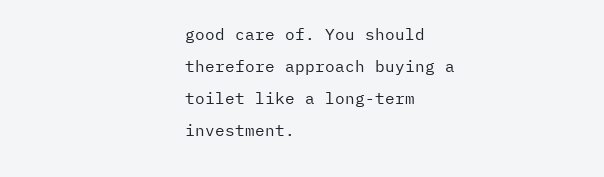good care of. You should therefore approach buying a toilet like a long-term investment.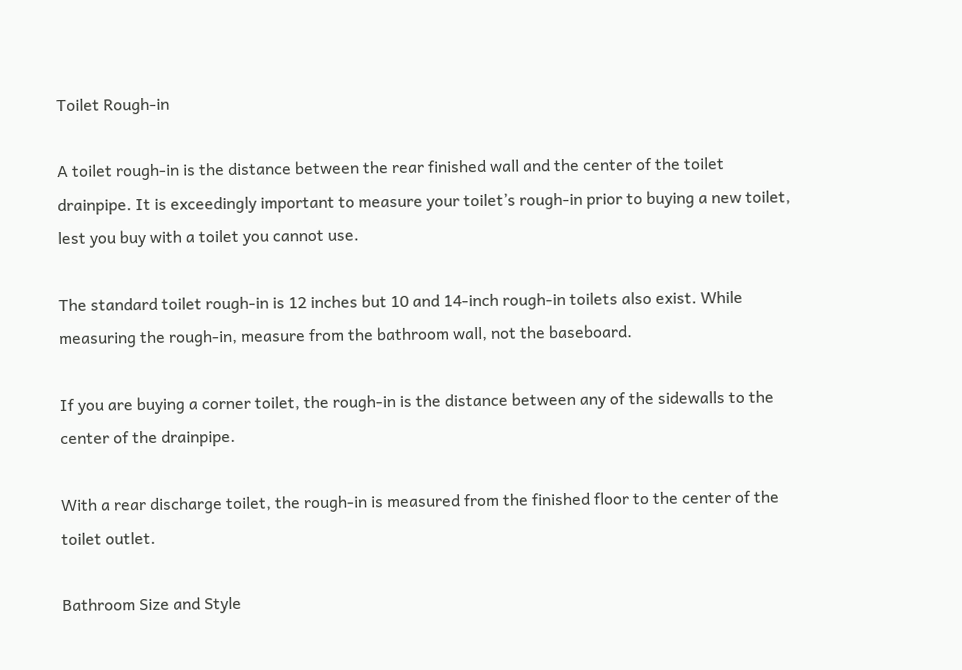Toilet Rough-in

A toilet rough-in is the distance between the rear finished wall and the center of the toilet drainpipe. It is exceedingly important to measure your toilet’s rough-in prior to buying a new toilet, lest you buy with a toilet you cannot use.

The standard toilet rough-in is 12 inches but 10 and 14-inch rough-in toilets also exist. While measuring the rough-in, measure from the bathroom wall, not the baseboard.

If you are buying a corner toilet, the rough-in is the distance between any of the sidewalls to the center of the drainpipe.

With a rear discharge toilet, the rough-in is measured from the finished floor to the center of the toilet outlet.

Bathroom Size and Style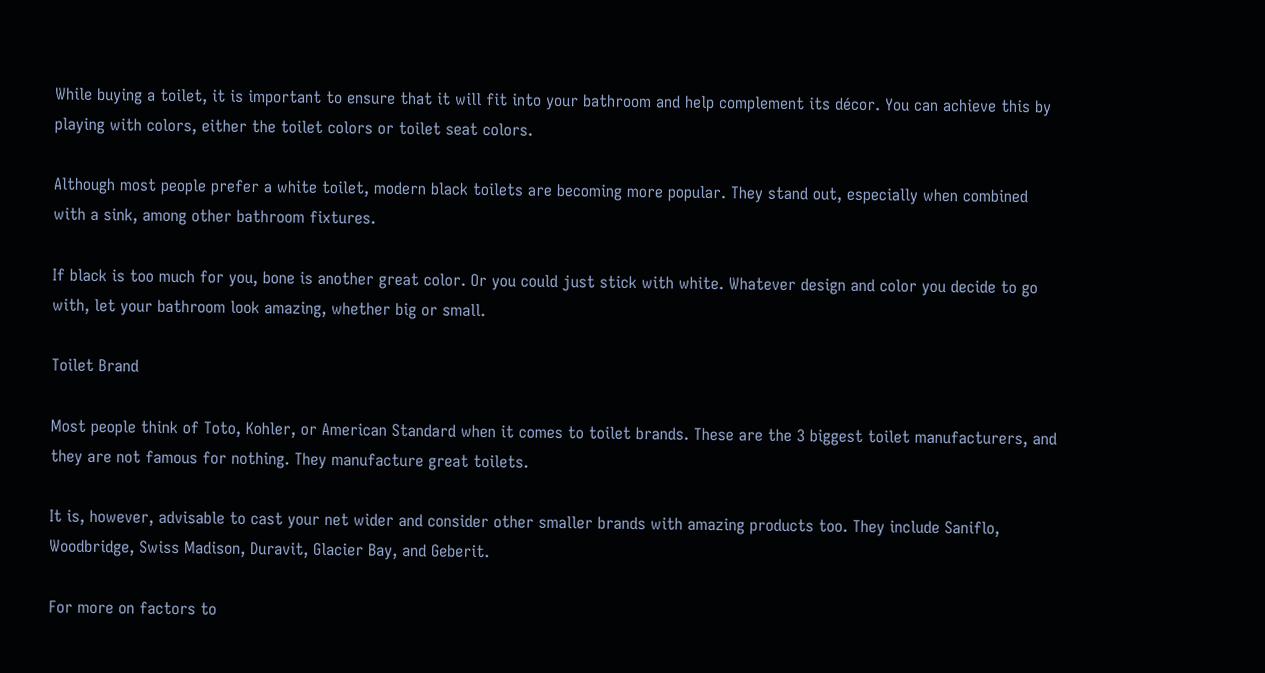While buying a toilet, it is important to ensure that it will fit into your bathroom and help complement its décor. You can achieve this by playing with colors, either the toilet colors or toilet seat colors.

Although most people prefer a white toilet, modern black toilets are becoming more popular. They stand out, especially when combined with a sink, among other bathroom fixtures.

If black is too much for you, bone is another great color. Or you could just stick with white. Whatever design and color you decide to go with, let your bathroom look amazing, whether big or small.

Toilet Brand

Most people think of Toto, Kohler, or American Standard when it comes to toilet brands. These are the 3 biggest toilet manufacturers, and they are not famous for nothing. They manufacture great toilets.

It is, however, advisable to cast your net wider and consider other smaller brands with amazing products too. They include Saniflo, Woodbridge, Swiss Madison, Duravit, Glacier Bay, and Geberit.

For more on factors to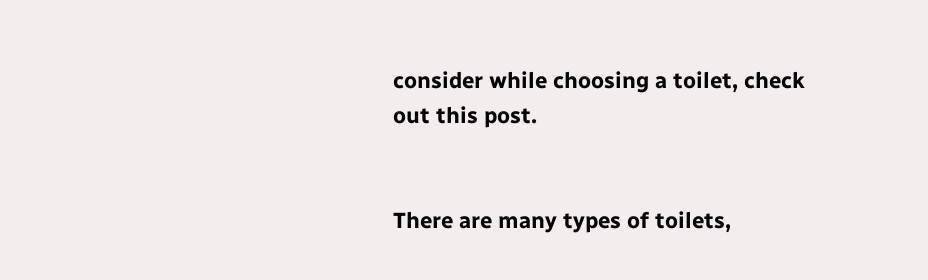consider while choosing a toilet, check out this post.


There are many types of toilets,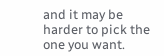and it may be harder to pick the one you want.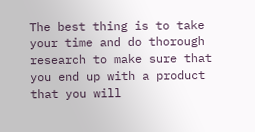The best thing is to take your time and do thorough research to make sure that you end up with a product that you will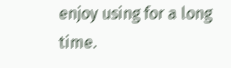enjoy using for a long time.